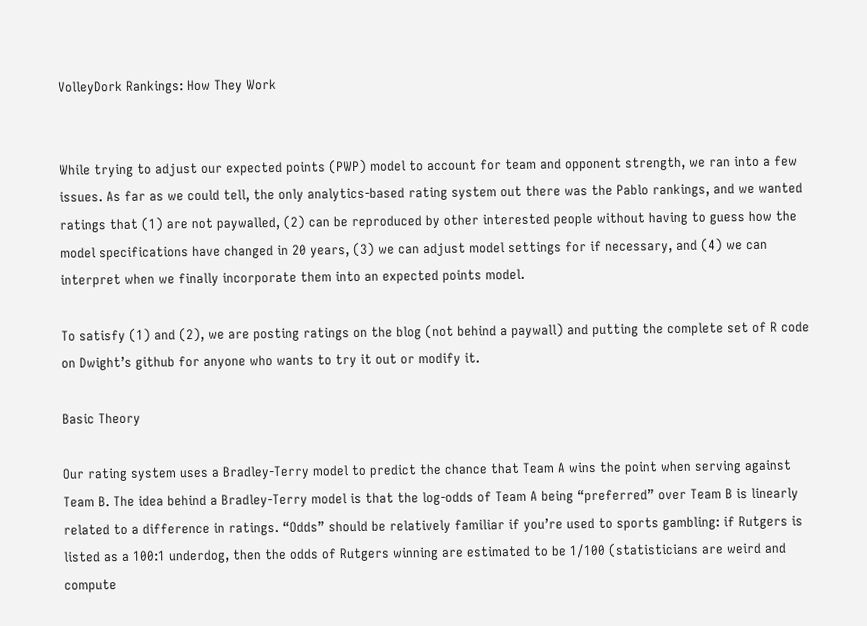VolleyDork Rankings: How They Work


While trying to adjust our expected points (PWP) model to account for team and opponent strength, we ran into a few issues. As far as we could tell, the only analytics-based rating system out there was the Pablo rankings, and we wanted ratings that (1) are not paywalled, (2) can be reproduced by other interested people without having to guess how the model specifications have changed in 20 years, (3) we can adjust model settings for if necessary, and (4) we can interpret when we finally incorporate them into an expected points model.

To satisfy (1) and (2), we are posting ratings on the blog (not behind a paywall) and putting the complete set of R code on Dwight’s github for anyone who wants to try it out or modify it.

Basic Theory

Our rating system uses a Bradley-Terry model to predict the chance that Team A wins the point when serving against Team B. The idea behind a Bradley-Terry model is that the log-odds of Team A being “preferred” over Team B is linearly related to a difference in ratings. “Odds” should be relatively familiar if you’re used to sports gambling: if Rutgers is listed as a 100:1 underdog, then the odds of Rutgers winning are estimated to be 1/100 (statisticians are weird and compute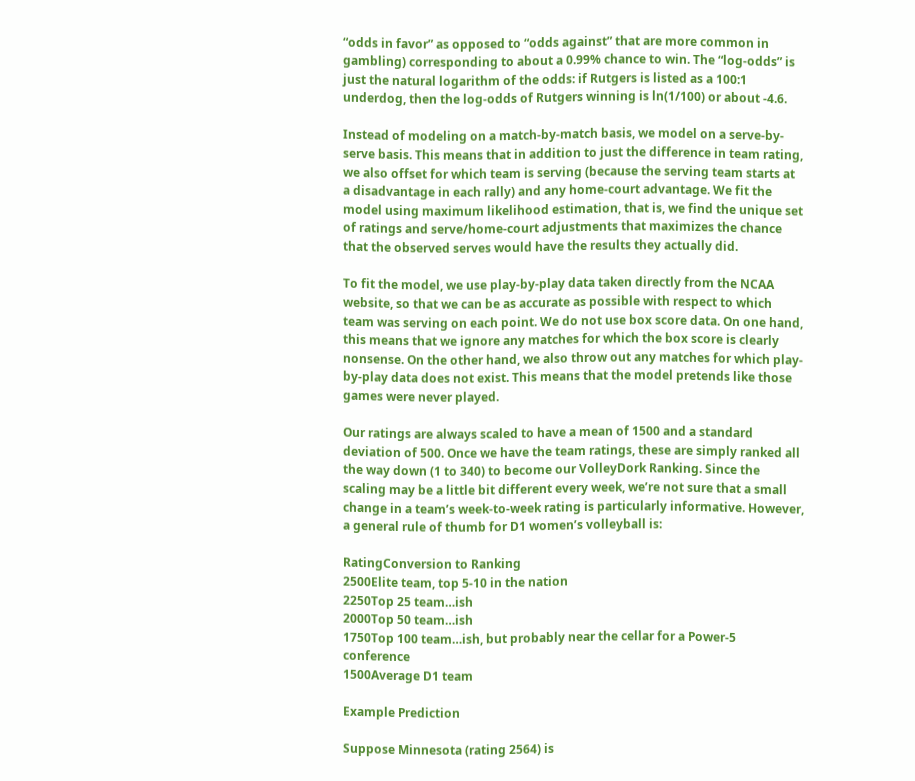“odds in favor” as opposed to “odds against” that are more common in gambling) corresponding to about a 0.99% chance to win. The “log-odds” is just the natural logarithm of the odds: if Rutgers is listed as a 100:1 underdog, then the log-odds of Rutgers winning is ln(1/100) or about -4.6.

Instead of modeling on a match-by-match basis, we model on a serve-by-serve basis. This means that in addition to just the difference in team rating, we also offset for which team is serving (because the serving team starts at a disadvantage in each rally) and any home-court advantage. We fit the model using maximum likelihood estimation, that is, we find the unique set of ratings and serve/home-court adjustments that maximizes the chance that the observed serves would have the results they actually did.

To fit the model, we use play-by-play data taken directly from the NCAA website, so that we can be as accurate as possible with respect to which team was serving on each point. We do not use box score data. On one hand, this means that we ignore any matches for which the box score is clearly nonsense. On the other hand, we also throw out any matches for which play-by-play data does not exist. This means that the model pretends like those games were never played.

Our ratings are always scaled to have a mean of 1500 and a standard deviation of 500. Once we have the team ratings, these are simply ranked all the way down (1 to 340) to become our VolleyDork Ranking. Since the scaling may be a little bit different every week, we’re not sure that a small change in a team’s week-to-week rating is particularly informative. However, a general rule of thumb for D1 women’s volleyball is:

RatingConversion to Ranking
2500Elite team, top 5-10 in the nation
2250Top 25 team…ish
2000Top 50 team…ish
1750Top 100 team…ish, but probably near the cellar for a Power-5 conference
1500Average D1 team

Example Prediction

Suppose Minnesota (rating 2564) is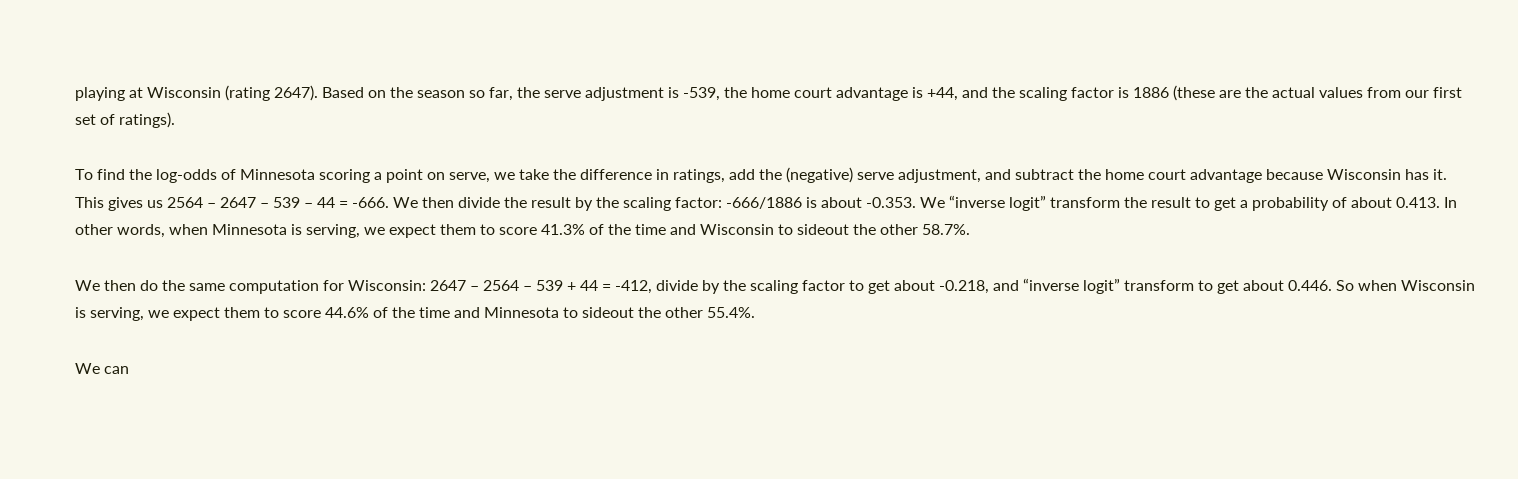playing at Wisconsin (rating 2647). Based on the season so far, the serve adjustment is -539, the home court advantage is +44, and the scaling factor is 1886 (these are the actual values from our first set of ratings).

To find the log-odds of Minnesota scoring a point on serve, we take the difference in ratings, add the (negative) serve adjustment, and subtract the home court advantage because Wisconsin has it. This gives us 2564 – 2647 – 539 – 44 = -666. We then divide the result by the scaling factor: -666/1886 is about -0.353. We “inverse logit” transform the result to get a probability of about 0.413. In other words, when Minnesota is serving, we expect them to score 41.3% of the time and Wisconsin to sideout the other 58.7%.

We then do the same computation for Wisconsin: 2647 – 2564 – 539 + 44 = -412, divide by the scaling factor to get about -0.218, and “inverse logit” transform to get about 0.446. So when Wisconsin is serving, we expect them to score 44.6% of the time and Minnesota to sideout the other 55.4%.

We can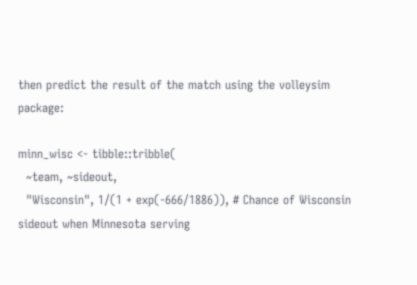then predict the result of the match using the volleysim package:

minn_wisc <- tibble::tribble(
  ~team, ~sideout,
  "Wisconsin", 1/(1 + exp(-666/1886)), # Chance of Wisconsin sideout when Minnesota serving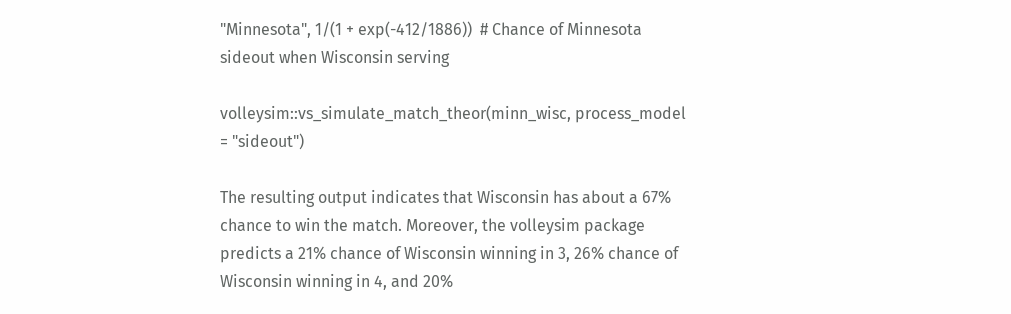"Minnesota", 1/(1 + exp(-412/1886))  # Chance of Minnesota sideout when Wisconsin serving

volleysim::vs_simulate_match_theor(minn_wisc, process_model = "sideout")

The resulting output indicates that Wisconsin has about a 67% chance to win the match. Moreover, the volleysim package predicts a 21% chance of Wisconsin winning in 3, 26% chance of Wisconsin winning in 4, and 20%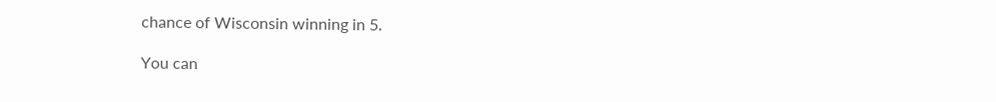chance of Wisconsin winning in 5.

You can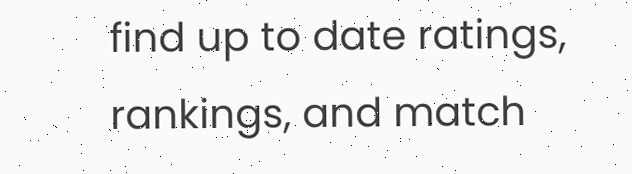find up to date ratings, rankings, and match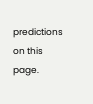predictions on this page.